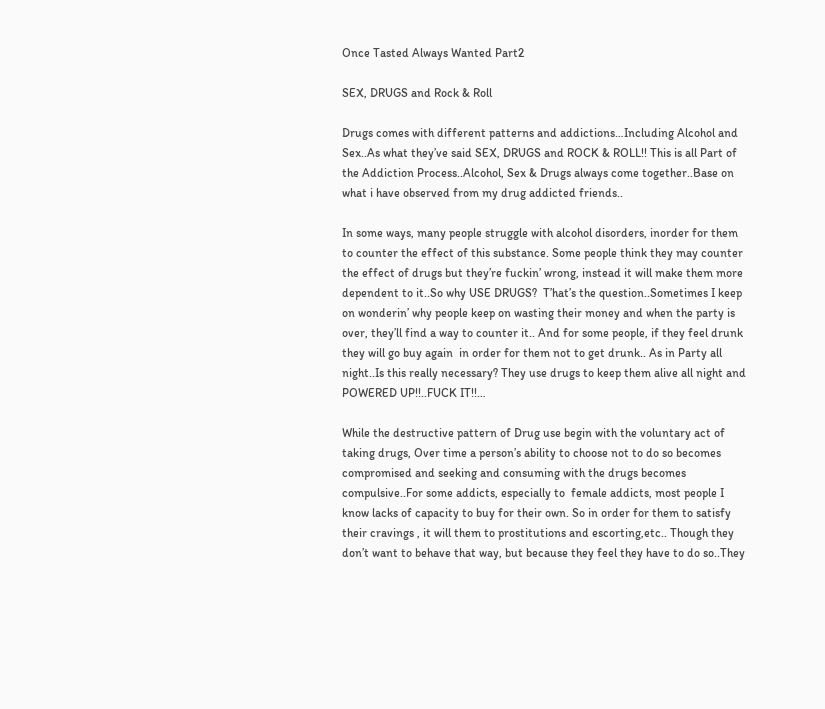Once Tasted Always Wanted Part2

SEX, DRUGS and Rock & Roll

Drugs comes with different patterns and addictions…Including Alcohol and Sex..As what they’ve said SEX, DRUGS and ROCK & ROLL!! This is all Part of the Addiction Process..Alcohol, Sex & Drugs always come together..Base on what i have observed from my drug addicted friends..

In some ways, many people struggle with alcohol disorders, inorder for them to counter the effect of this substance. Some people think they may counter the effect of drugs but they’re fuckin’ wrong, instead it will make them more dependent to it..So why USE DRUGS?  T’hat’s the question..Sometimes I keep on wonderin’ why people keep on wasting their money and when the party is over, they’ll find a way to counter it.. And for some people, if they feel drunk they will go buy again  in order for them not to get drunk.. As in Party all night..Is this really necessary? They use drugs to keep them alive all night and POWERED UP!!..FUCK IT!!…

While the destructive pattern of Drug use begin with the voluntary act of taking drugs, Over time a person’s ability to choose not to do so becomes compromised and seeking and consuming with the drugs becomes compulsive..For some addicts, especially to  female addicts, most people I know lacks of capacity to buy for their own. So in order for them to satisfy their cravings , it will them to prostitutions and escorting,etc.. Though they don’t want to behave that way, but because they feel they have to do so..They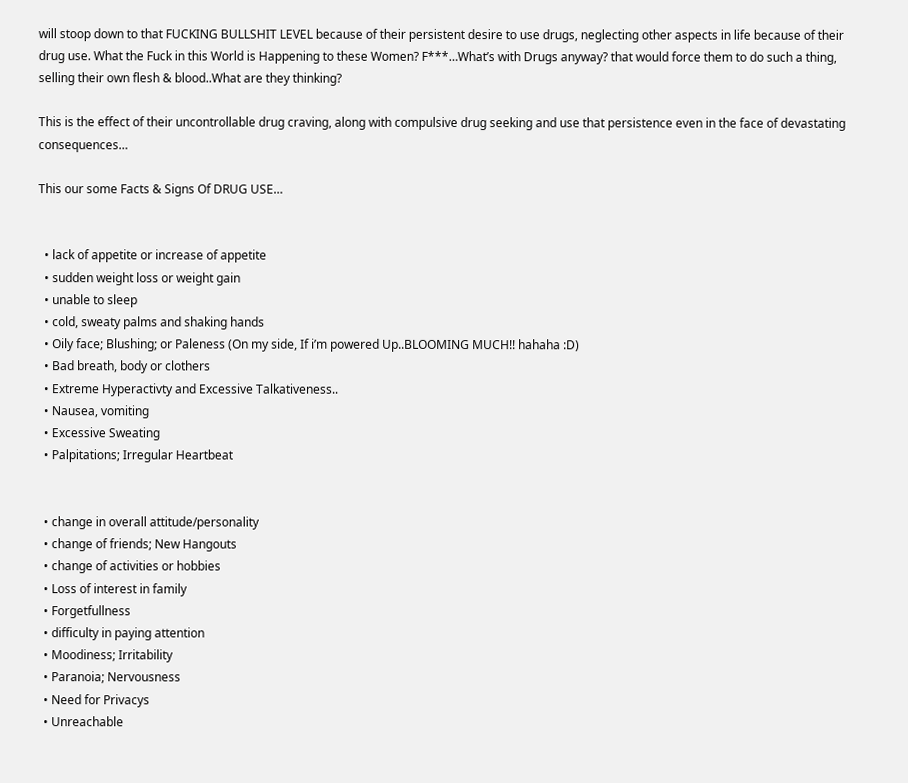will stoop down to that FUCKING BULLSHIT LEVEL because of their persistent desire to use drugs, neglecting other aspects in life because of their drug use. What the Fuck in this World is Happening to these Women? F***…What’s with Drugs anyway? that would force them to do such a thing, selling their own flesh & blood..What are they thinking?

This is the effect of their uncontrollable drug craving, along with compulsive drug seeking and use that persistence even in the face of devastating consequences…

This our some Facts & Signs Of DRUG USE…


  • lack of appetite or increase of appetite
  • sudden weight loss or weight gain
  • unable to sleep
  • cold, sweaty palms and shaking hands
  • Oily face; Blushing; or Paleness (On my side, If i’m powered Up..BLOOMING MUCH!! hahaha :D)
  • Bad breath, body or clothers
  • Extreme Hyperactivty and Excessive Talkativeness..
  • Nausea, vomiting
  • Excessive Sweating
  • Palpitations; Irregular Heartbeat


  • change in overall attitude/personality
  • change of friends; New Hangouts
  • change of activities or hobbies
  • Loss of interest in family
  • Forgetfullness
  • difficulty in paying attention
  • Moodiness; Irritability
  • Paranoia; Nervousness
  • Need for Privacys
  • Unreachable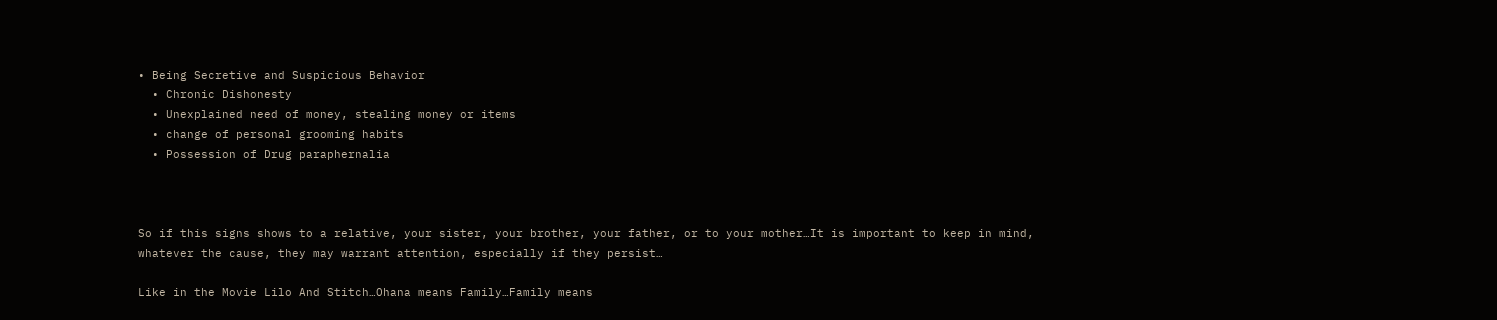• Being Secretive and Suspicious Behavior
  • Chronic Dishonesty
  • Unexplained need of money, stealing money or items
  • change of personal grooming habits
  • Possession of Drug paraphernalia



So if this signs shows to a relative, your sister, your brother, your father, or to your mother…It is important to keep in mind, whatever the cause, they may warrant attention, especially if they persist…

Like in the Movie Lilo And Stitch…Ohana means Family…Family means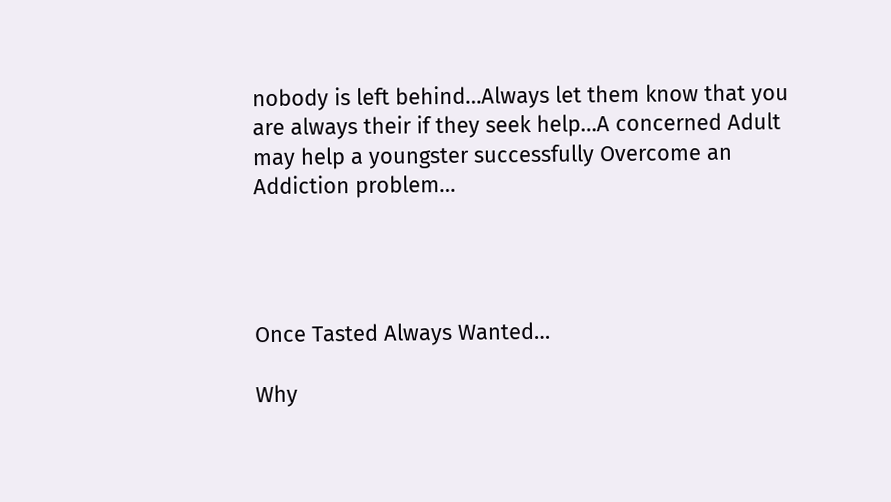nobody is left behind…Always let them know that you are always their if they seek help…A concerned Adult may help a youngster successfully Overcome an Addiction problem…




Once Tasted Always Wanted…

Why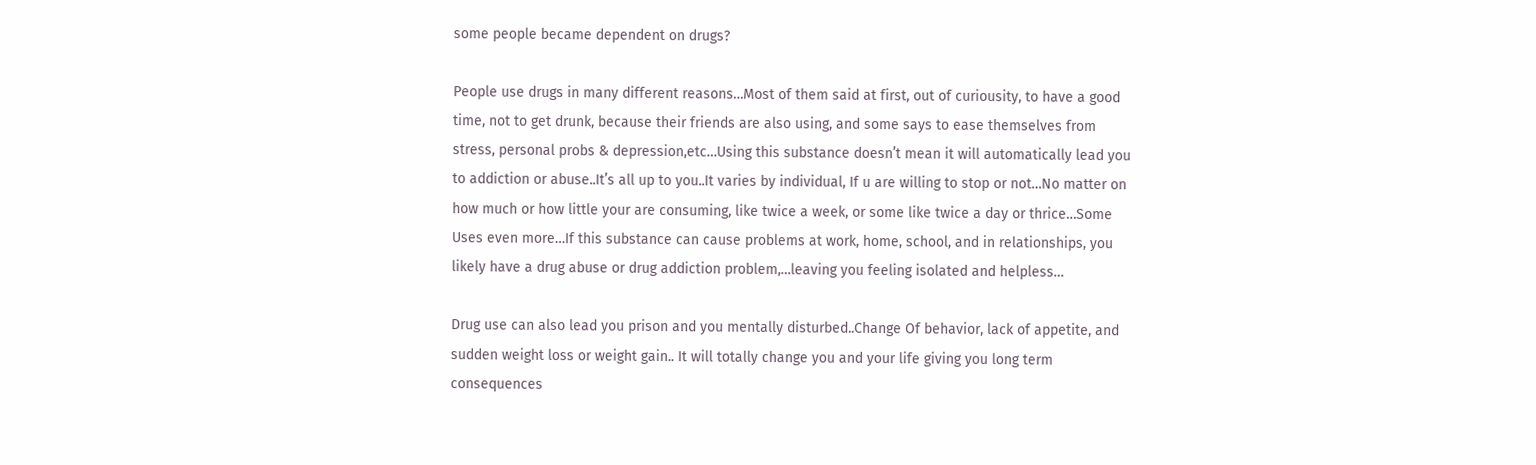some people became dependent on drugs?

People use drugs in many different reasons…Most of them said at first, out of curiousity, to have a good time, not to get drunk, because their friends are also using, and some says to ease themselves from stress, personal probs & depression,etc…Using this substance doesn’t mean it will automatically lead you to addiction or abuse..It’s all up to you..It varies by individual, If u are willing to stop or not…No matter on how much or how little your are consuming, like twice a week, or some like twice a day or thrice…Some Uses even more…If this substance can cause problems at work, home, school, and in relationships, you likely have a drug abuse or drug addiction problem,…leaving you feeling isolated and helpless…

Drug use can also lead you prison and you mentally disturbed..Change Of behavior, lack of appetite, and sudden weight loss or weight gain.. It will totally change you and your life giving you long term consequences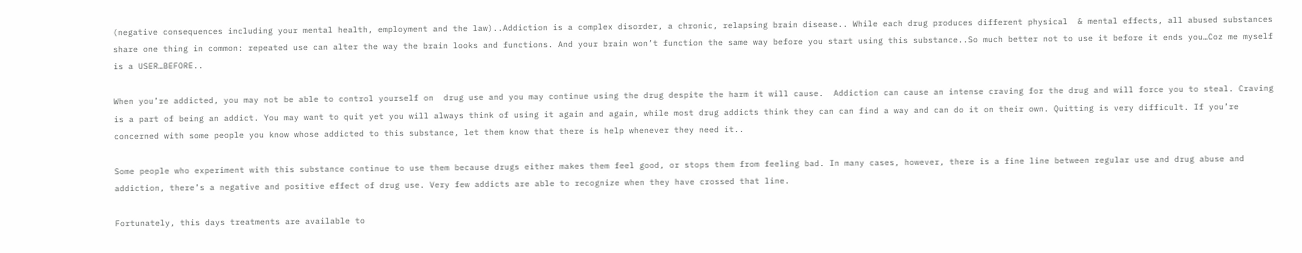(negative consequences including your mental health, employment and the law)..Addiction is a complex disorder, a chronic, relapsing brain disease.. While each drug produces different physical  & mental effects, all abused substances share one thing in common: repeated use can alter the way the brain looks and functions. And your brain won’t function the same way before you start using this substance..So much better not to use it before it ends you…Coz me myself is a USER…BEFORE..

When you’re addicted, you may not be able to control yourself on  drug use and you may continue using the drug despite the harm it will cause.  Addiction can cause an intense craving for the drug and will force you to steal. Craving is a part of being an addict. You may want to quit yet you will always think of using it again and again, while most drug addicts think they can can find a way and can do it on their own. Quitting is very difficult. If you’re concerned with some people you know whose addicted to this substance, let them know that there is help whenever they need it..

Some people who experiment with this substance continue to use them because drugs either makes them feel good, or stops them from feeling bad. In many cases, however, there is a fine line between regular use and drug abuse and addiction, there’s a negative and positive effect of drug use. Very few addicts are able to recognize when they have crossed that line.

Fortunately, this days treatments are available to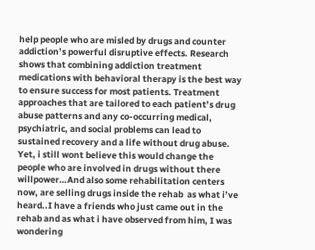help people who are misled by drugs and counter addiction’s powerful disruptive effects. Research shows that combining addiction treatment medications with behavioral therapy is the best way to ensure success for most patients. Treatment approaches that are tailored to each patient’s drug abuse patterns and any co-occurring medical, psychiatric, and social problems can lead to sustained recovery and a life without drug abuse. Yet, i still wont believe this would change the people who are involved in drugs without there willpower…And also some rehabilitation centers now, are selling drugs inside the rehab  as what i’ve heard..I have a friends who just came out in the rehab and as what i have observed from him, I was wondering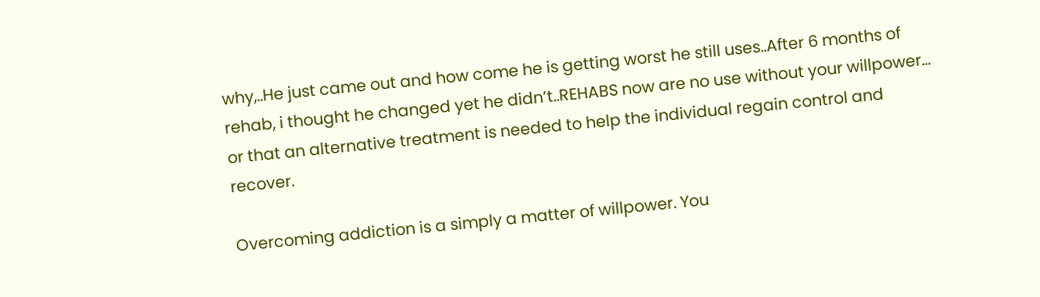why,..He just came out and how come he is getting worst he still uses..After 6 months of rehab, i thought he changed yet he didn’t..REHABS now are no use without your willpower… or that an alternative treatment is needed to help the individual regain control and recover.

Overcoming addiction is a simply a matter of willpower. You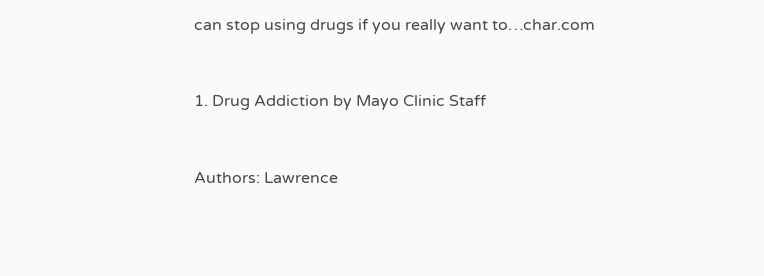can stop using drugs if you really want to…char.com


1. Drug Addiction by Mayo Clinic Staff


Authors: Lawrence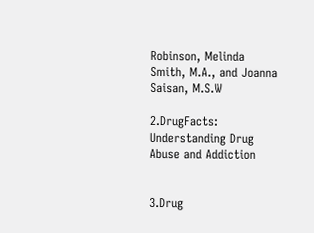Robinson, Melinda Smith, M.A., and Joanna Saisan, M.S.W

2.DrugFacts: Understanding Drug Abuse and Addiction


3.Drug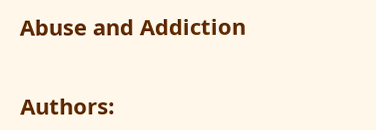Abuse and Addiction


Authors: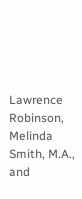Lawrence Robinson, Melinda Smith, M.A., and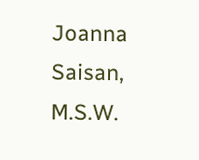Joanna Saisan, M.S.W.